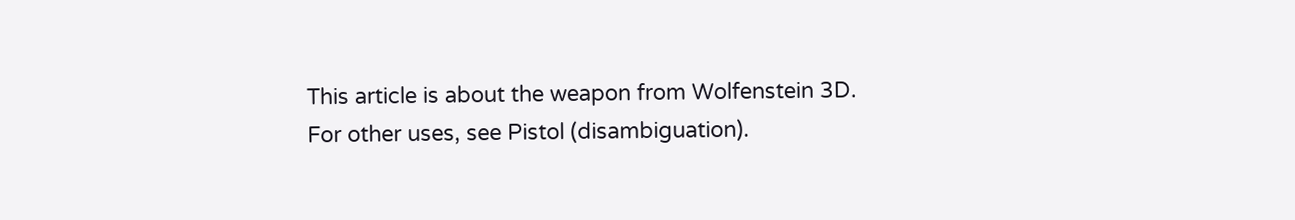This article is about the weapon from Wolfenstein 3D. For other uses, see Pistol (disambiguation).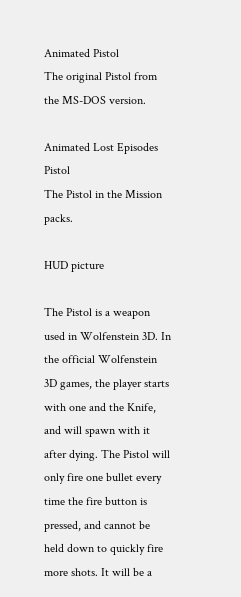Animated Pistol
The original Pistol from the MS-DOS version.

Animated Lost Episodes Pistol
The Pistol in the Mission packs.

HUD picture

The Pistol is a weapon used in Wolfenstein 3D. In the official Wolfenstein 3D games, the player starts with one and the Knife, and will spawn with it after dying. The Pistol will only fire one bullet every time the fire button is pressed, and cannot be held down to quickly fire more shots. It will be a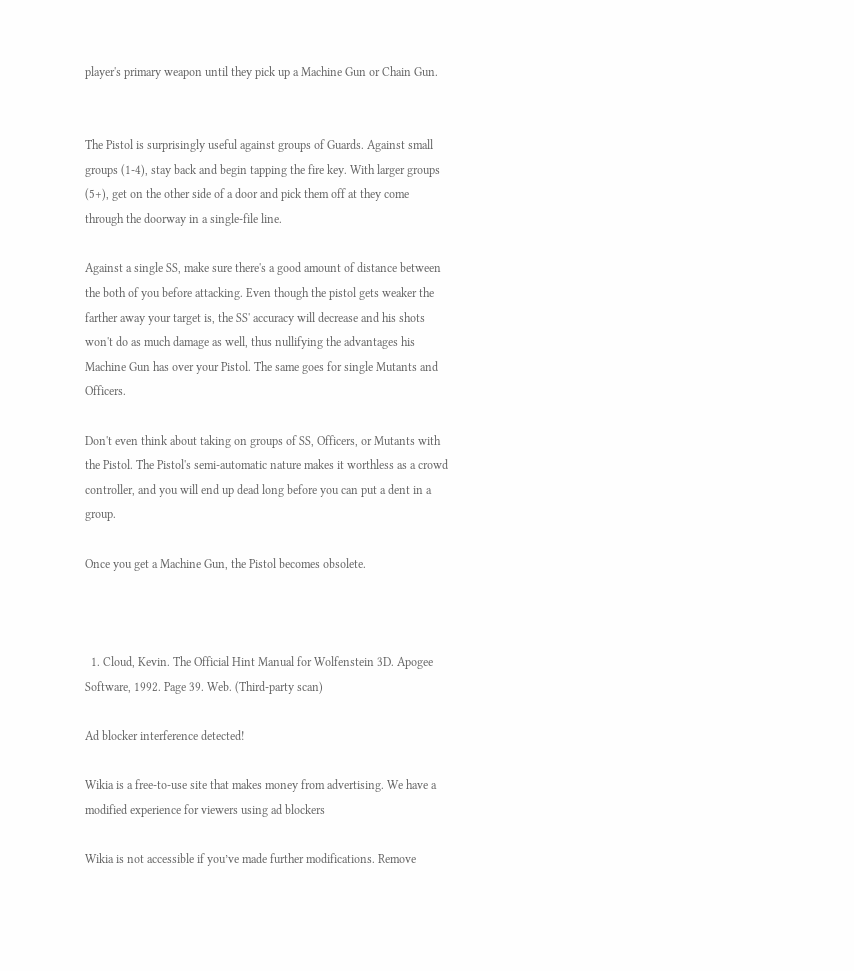player's primary weapon until they pick up a Machine Gun or Chain Gun.


The Pistol is surprisingly useful against groups of Guards. Against small groups (1-4), stay back and begin tapping the fire key. With larger groups (5+), get on the other side of a door and pick them off at they come through the doorway in a single-file line.

Against a single SS, make sure there's a good amount of distance between the both of you before attacking. Even though the pistol gets weaker the farther away your target is, the SS' accuracy will decrease and his shots won't do as much damage as well, thus nullifying the advantages his Machine Gun has over your Pistol. The same goes for single Mutants and Officers.

Don't even think about taking on groups of SS, Officers, or Mutants with the Pistol. The Pistol's semi-automatic nature makes it worthless as a crowd controller, and you will end up dead long before you can put a dent in a group.

Once you get a Machine Gun, the Pistol becomes obsolete.



  1. Cloud, Kevin. The Official Hint Manual for Wolfenstein 3D. Apogee Software, 1992. Page 39. Web. (Third-party scan)

Ad blocker interference detected!

Wikia is a free-to-use site that makes money from advertising. We have a modified experience for viewers using ad blockers

Wikia is not accessible if you’ve made further modifications. Remove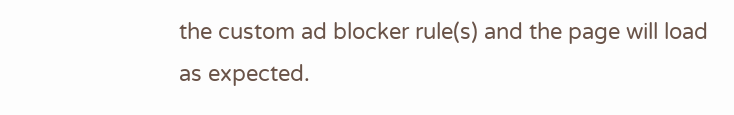the custom ad blocker rule(s) and the page will load as expected.